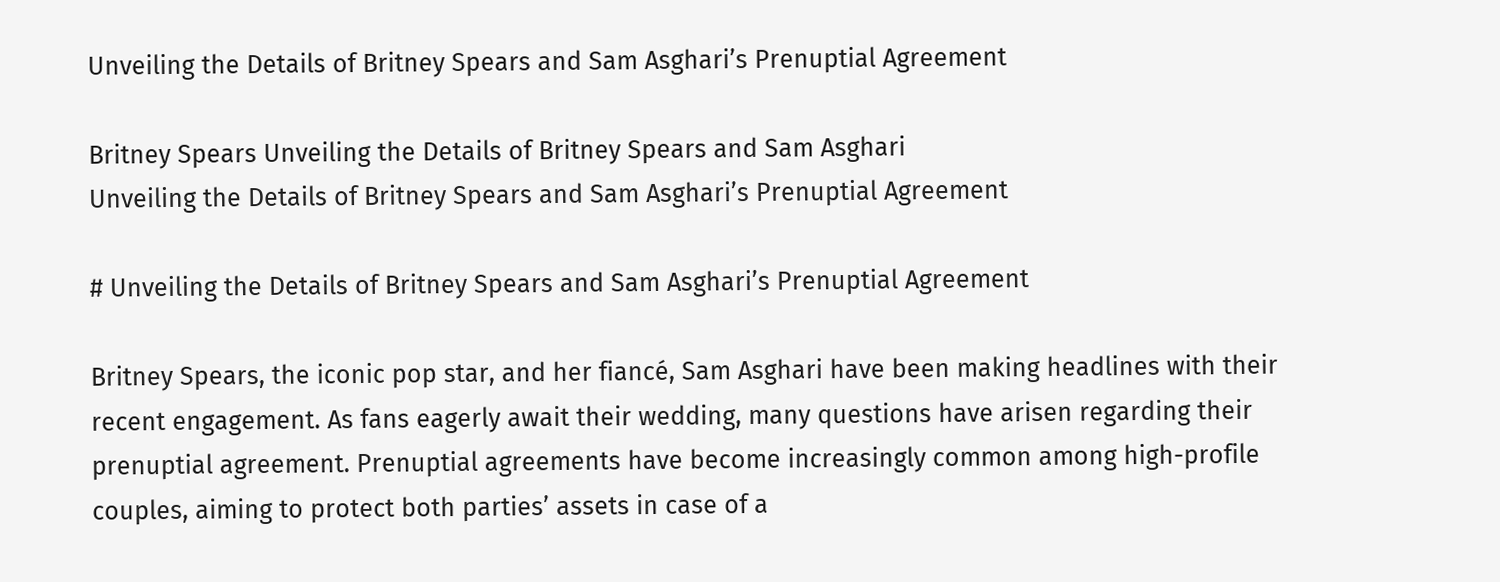Unveiling the Details of Britney Spears and Sam Asghari’s Prenuptial Agreement

Britney Spears Unveiling the Details of Britney Spears and Sam Asghari
Unveiling the Details of Britney Spears and Sam Asghari’s Prenuptial Agreement

# Unveiling the Details of Britney Spears and Sam Asghari’s Prenuptial Agreement

Britney Spears, the iconic pop star, and her fiancé, Sam Asghari have been making headlines with their recent engagement. As fans eagerly await their wedding, many questions have arisen regarding their prenuptial agreement. Prenuptial agreements have become increasingly common among high-profile couples, aiming to protect both parties’ assets in case of a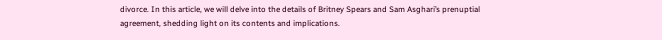divorce. In this article, we will delve into the details of Britney Spears and Sam Asghari’s prenuptial agreement, shedding light on its contents and implications.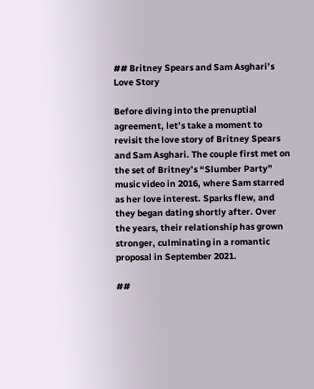## Britney Spears and Sam Asghari’s Love Story

Before diving into the prenuptial agreement, let’s take a moment to revisit the love story of Britney Spears and Sam Asghari. The couple first met on the set of Britney’s “Slumber Party” music video in 2016, where Sam starred as her love interest. Sparks flew, and they began dating shortly after. Over the years, their relationship has grown stronger, culminating in a romantic proposal in September 2021.

##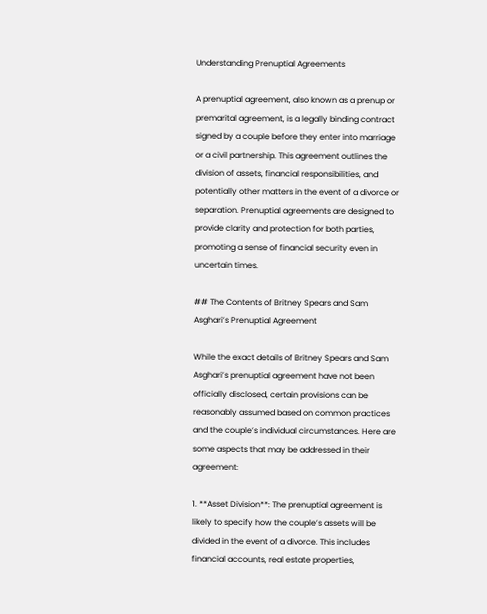Understanding Prenuptial Agreements

A prenuptial agreement, also known as a prenup or premarital agreement, is a legally binding contract signed by a couple before they enter into marriage or a civil partnership. This agreement outlines the division of assets, financial responsibilities, and potentially other matters in the event of a divorce or separation. Prenuptial agreements are designed to provide clarity and protection for both parties, promoting a sense of financial security even in uncertain times.

## The Contents of Britney Spears and Sam Asghari’s Prenuptial Agreement

While the exact details of Britney Spears and Sam Asghari’s prenuptial agreement have not been officially disclosed, certain provisions can be reasonably assumed based on common practices and the couple’s individual circumstances. Here are some aspects that may be addressed in their agreement:

1. **Asset Division**: The prenuptial agreement is likely to specify how the couple’s assets will be divided in the event of a divorce. This includes financial accounts, real estate properties,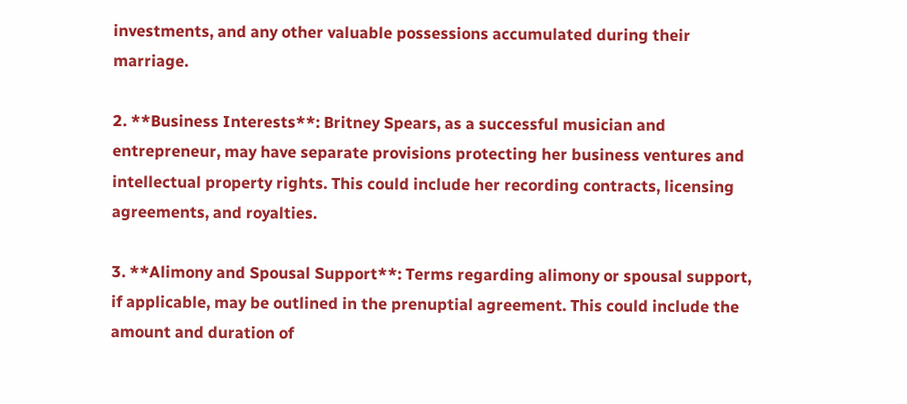investments, and any other valuable possessions accumulated during their marriage.

2. **Business Interests**: Britney Spears, as a successful musician and entrepreneur, may have separate provisions protecting her business ventures and intellectual property rights. This could include her recording contracts, licensing agreements, and royalties.

3. **Alimony and Spousal Support**: Terms regarding alimony or spousal support, if applicable, may be outlined in the prenuptial agreement. This could include the amount and duration of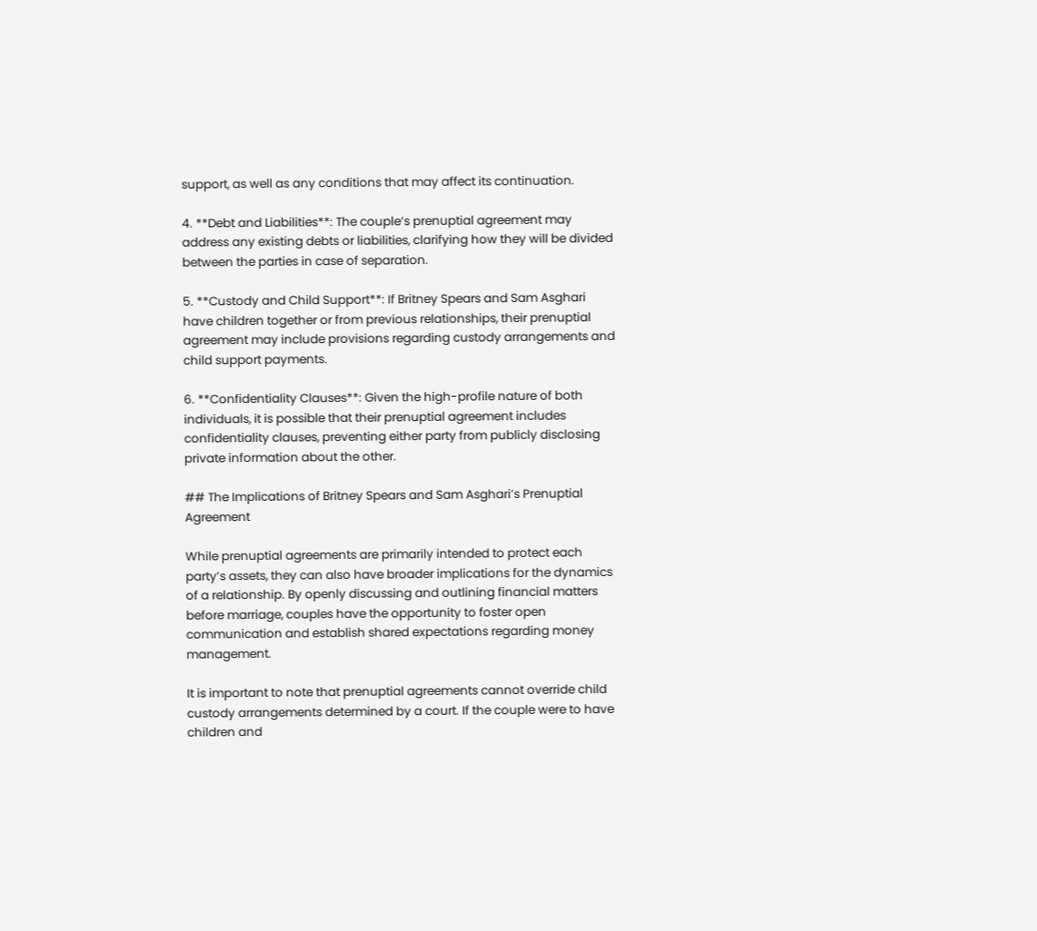support, as well as any conditions that may affect its continuation.

4. **Debt and Liabilities**: The couple’s prenuptial agreement may address any existing debts or liabilities, clarifying how they will be divided between the parties in case of separation.

5. **Custody and Child Support**: If Britney Spears and Sam Asghari have children together or from previous relationships, their prenuptial agreement may include provisions regarding custody arrangements and child support payments.

6. **Confidentiality Clauses**: Given the high-profile nature of both individuals, it is possible that their prenuptial agreement includes confidentiality clauses, preventing either party from publicly disclosing private information about the other.

## The Implications of Britney Spears and Sam Asghari’s Prenuptial Agreement

While prenuptial agreements are primarily intended to protect each party’s assets, they can also have broader implications for the dynamics of a relationship. By openly discussing and outlining financial matters before marriage, couples have the opportunity to foster open communication and establish shared expectations regarding money management.

It is important to note that prenuptial agreements cannot override child custody arrangements determined by a court. If the couple were to have children and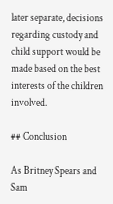later separate, decisions regarding custody and child support would be made based on the best interests of the children involved.

## Conclusion

As Britney Spears and Sam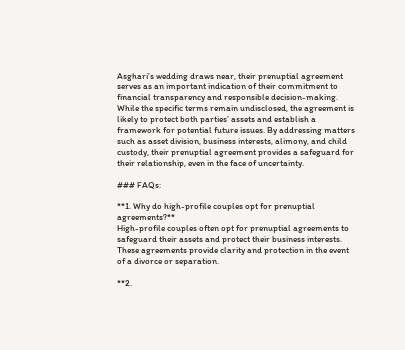Asghari’s wedding draws near, their prenuptial agreement serves as an important indication of their commitment to financial transparency and responsible decision-making. While the specific terms remain undisclosed, the agreement is likely to protect both parties’ assets and establish a framework for potential future issues. By addressing matters such as asset division, business interests, alimony, and child custody, their prenuptial agreement provides a safeguard for their relationship, even in the face of uncertainty.

### FAQs:

**1. Why do high-profile couples opt for prenuptial agreements?**
High-profile couples often opt for prenuptial agreements to safeguard their assets and protect their business interests. These agreements provide clarity and protection in the event of a divorce or separation.

**2.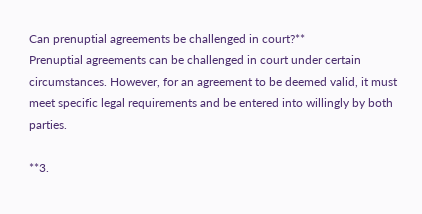Can prenuptial agreements be challenged in court?**
Prenuptial agreements can be challenged in court under certain circumstances. However, for an agreement to be deemed valid, it must meet specific legal requirements and be entered into willingly by both parties.

**3.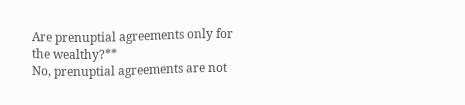Are prenuptial agreements only for the wealthy?**
No, prenuptial agreements are not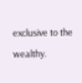exclusive to the wealthy.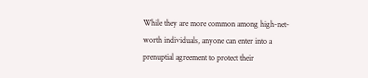While they are more common among high-net-worth individuals, anyone can enter into a prenuptial agreement to protect their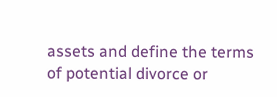assets and define the terms of potential divorce or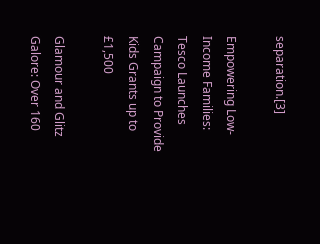separation.[3]

Empowering Low-Income Families: Tesco Launches Campaign to Provide Kids Grants up to £1,500

Glamour and Glitz Galore: Over 160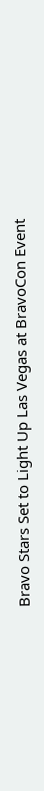Bravo Stars Set to Light Up Las Vegas at BravoCon Event